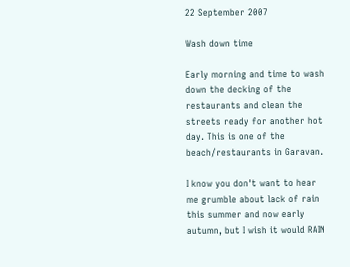22 September 2007

Wash down time

Early morning and time to wash down the decking of the restaurants and clean the streets ready for another hot day. This is one of the beach/restaurants in Garavan.

I know you don't want to hear me grumble about lack of rain this summer and now early autumn, but I wish it would RAIN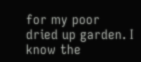for my poor dried up garden. I know the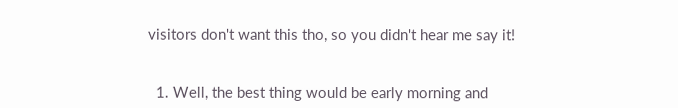visitors don't want this tho, so you didn't hear me say it!


  1. Well, the best thing would be early morning and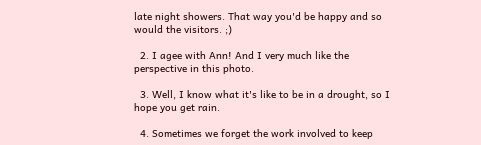late night showers. That way you'd be happy and so would the visitors. ;)

  2. I agee with Ann! And I very much like the perspective in this photo.

  3. Well, I know what it's like to be in a drought, so I hope you get rain.

  4. Sometimes we forget the work involved to keep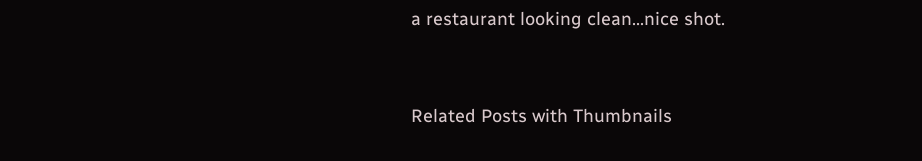a restaurant looking clean...nice shot.


Related Posts with Thumbnails